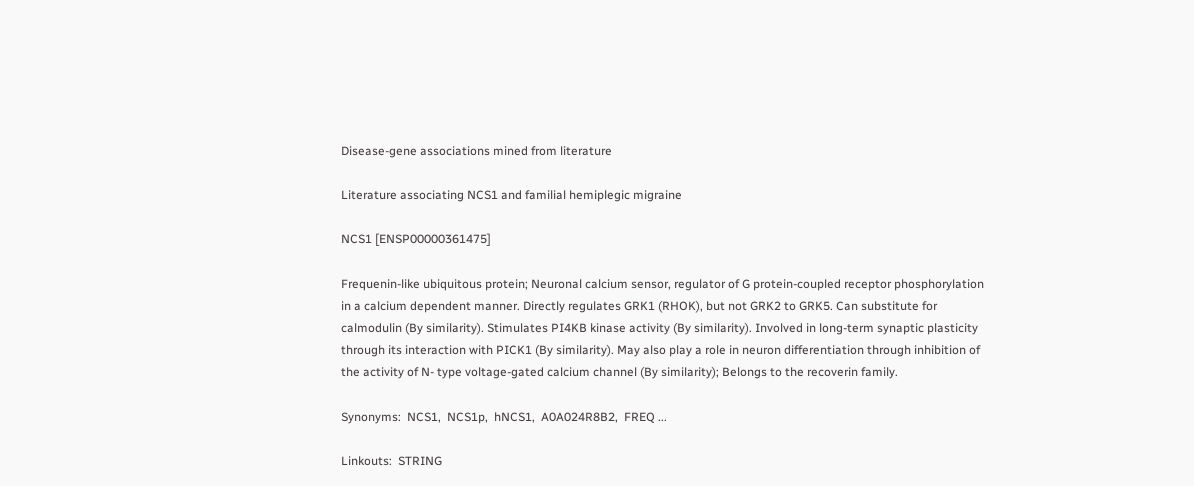Disease-gene associations mined from literature

Literature associating NCS1 and familial hemiplegic migraine

NCS1 [ENSP00000361475]

Frequenin-like ubiquitous protein; Neuronal calcium sensor, regulator of G protein-coupled receptor phosphorylation in a calcium dependent manner. Directly regulates GRK1 (RHOK), but not GRK2 to GRK5. Can substitute for calmodulin (By similarity). Stimulates PI4KB kinase activity (By similarity). Involved in long-term synaptic plasticity through its interaction with PICK1 (By similarity). May also play a role in neuron differentiation through inhibition of the activity of N- type voltage-gated calcium channel (By similarity); Belongs to the recoverin family.

Synonyms:  NCS1,  NCS1p,  hNCS1,  A0A024R8B2,  FREQ ...

Linkouts:  STRING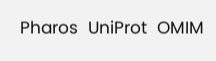Pharos  UniProt  OMIM